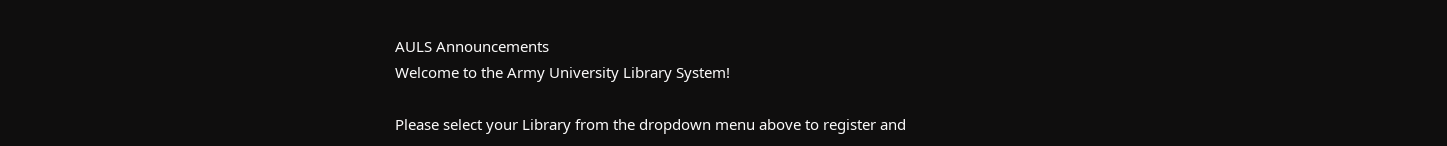AULS Announcements
Welcome to the Army University Library System!

Please select your Library from the dropdown menu above to register and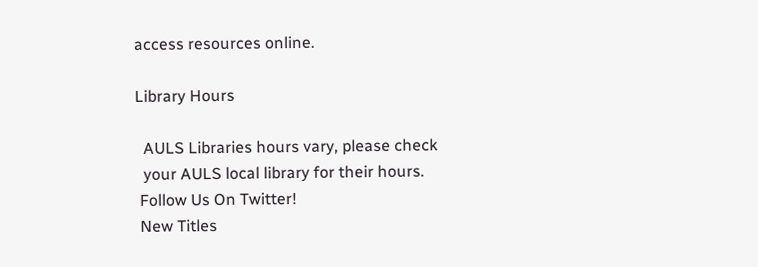access resources online.

Library Hours

  AULS Libraries hours vary, please check
  your AULS local library for their hours.
 Follow Us On Twitter!
 New Titles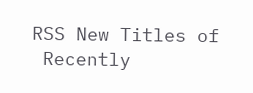RSS New Titles of
 Recently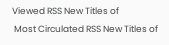Viewed RSS New Titles of
 Most Circulated RSS New Titles of